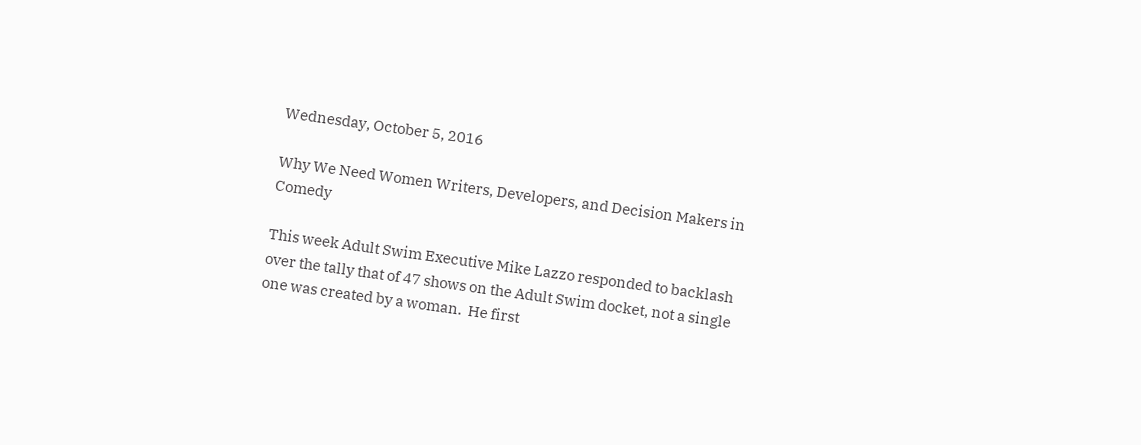Wednesday, October 5, 2016

Why We Need Women Writers, Developers, and Decision Makers in Comedy

This week Adult Swim Executive Mike Lazzo responded to backlash over the tally that of 47 shows on the Adult Swim docket, not a single one was created by a woman.  He first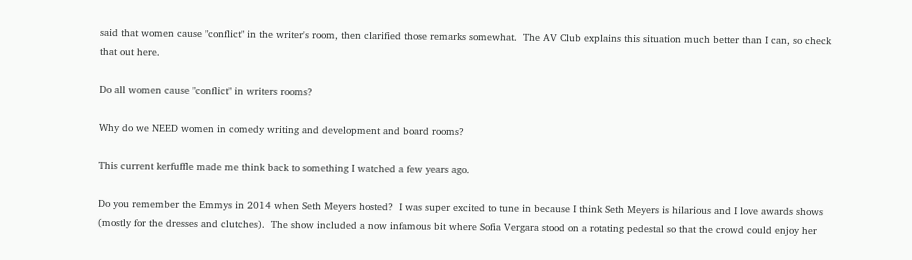said that women cause "conflict" in the writer's room, then clarified those remarks somewhat.  The AV Club explains this situation much better than I can, so check that out here.

Do all women cause "conflict" in writers rooms?

Why do we NEED women in comedy writing and development and board rooms?

This current kerfuffle made me think back to something I watched a few years ago.

Do you remember the Emmys in 2014 when Seth Meyers hosted?  I was super excited to tune in because I think Seth Meyers is hilarious and I love awards shows (mostly for the dresses and clutches).  The show included a now infamous bit where Sofia Vergara stood on a rotating pedestal so that the crowd could enjoy her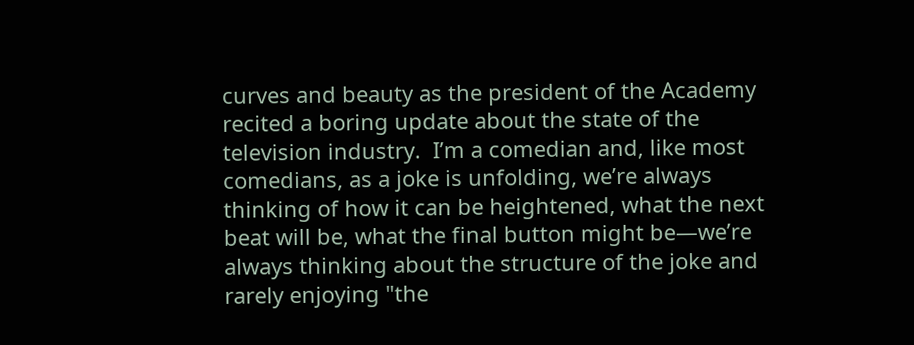curves and beauty as the president of the Academy recited a boring update about the state of the television industry.  I’m a comedian and, like most comedians, as a joke is unfolding, we’re always thinking of how it can be heightened, what the next beat will be, what the final button might be—we’re always thinking about the structure of the joke and rarely enjoying "the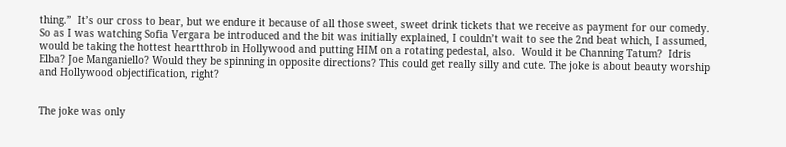thing.”  It’s our cross to bear, but we endure it because of all those sweet, sweet drink tickets that we receive as payment for our comedy.  So as I was watching Sofia Vergara be introduced and the bit was initially explained, I couldn’t wait to see the 2nd beat which, I assumed, would be taking the hottest heartthrob in Hollywood and putting HIM on a rotating pedestal, also.  Would it be Channing Tatum?  Idris Elba? Joe Manganiello? Would they be spinning in opposite directions? This could get really silly and cute. The joke is about beauty worship and Hollywood objectification, right?


The joke was only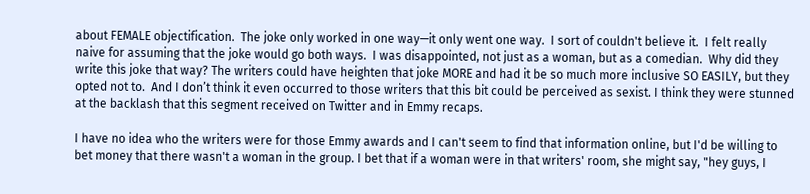about FEMALE objectification.  The joke only worked in one way—it only went one way.  I sort of couldn't believe it.  I felt really naive for assuming that the joke would go both ways.  I was disappointed, not just as a woman, but as a comedian.  Why did they write this joke that way? The writers could have heighten that joke MORE and had it be so much more inclusive SO EASILY, but they opted not to.  And I don’t think it even occurred to those writers that this bit could be perceived as sexist. I think they were stunned at the backlash that this segment received on Twitter and in Emmy recaps.

I have no idea who the writers were for those Emmy awards and I can't seem to find that information online, but I'd be willing to bet money that there wasn't a woman in the group. I bet that if a woman were in that writers' room, she might say, "hey guys, I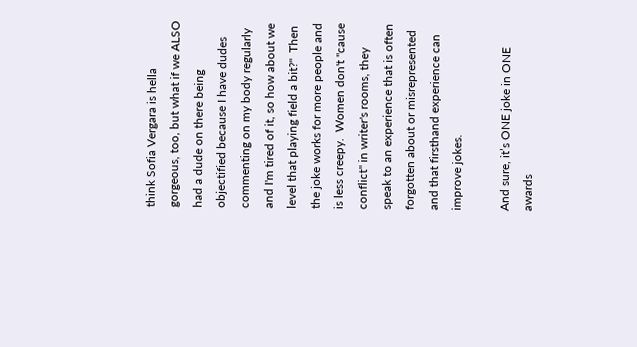think Sofia Vergara is hella gorgeous, too, but what if we ALSO had a dude on there being objectified because I have dudes commenting on my body regularly and I'm tired of it, so how about we level that playing field a bit?"  Then the joke works for more people and is less creepy.  Women don't "cause conflict" in writer's rooms, they speak to an experience that is often forgotten about or misrepresented and that firsthand experience can improve jokes.

And sure, it’s ONE joke in ONE awards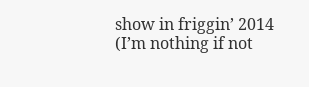show in friggin’ 2014 (I’m nothing if not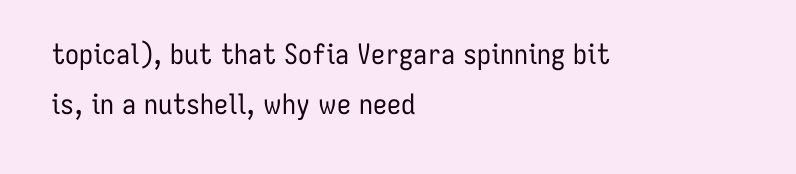topical), but that Sofia Vergara spinning bit is, in a nutshell, why we need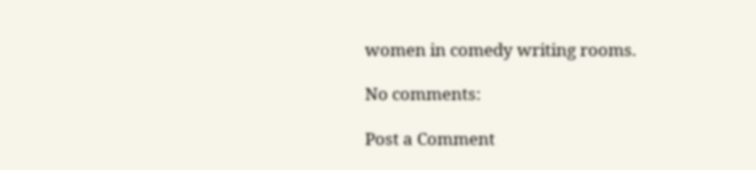women in comedy writing rooms.

No comments:

Post a Comment